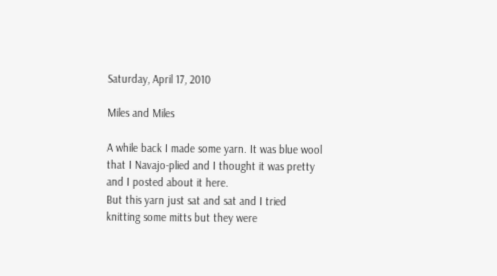Saturday, April 17, 2010

Miles and Miles

A while back I made some yarn. It was blue wool that I Navajo-plied and I thought it was pretty and I posted about it here.
But this yarn just sat and sat and I tried knitting some mitts but they were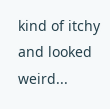kind of itchy and looked weird...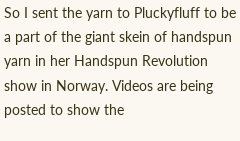So I sent the yarn to Pluckyfluff to be a part of the giant skein of handspun yarn in her Handspun Revolution show in Norway. Videos are being posted to show the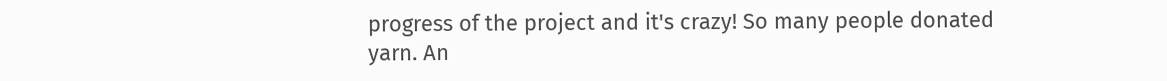progress of the project and it's crazy! So many people donated yarn. An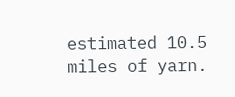estimated 10.5 miles of yarn.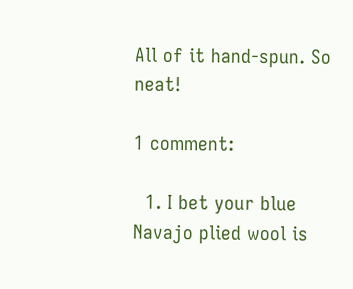All of it hand-spun. So neat!

1 comment:

  1. I bet your blue Navajo plied wool is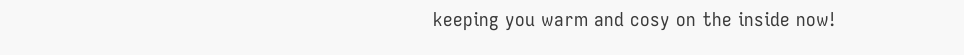keeping you warm and cosy on the inside now!